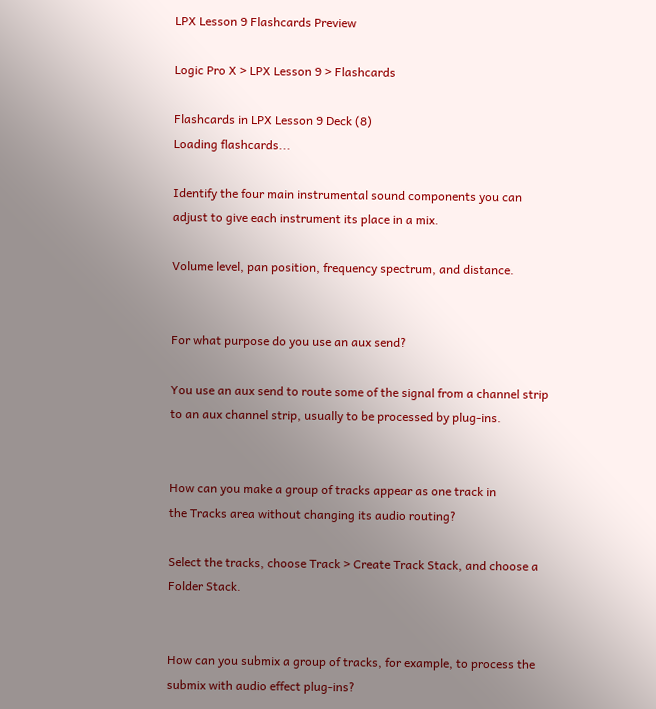LPX Lesson 9 Flashcards Preview

Logic Pro X > LPX Lesson 9 > Flashcards

Flashcards in LPX Lesson 9 Deck (8)
Loading flashcards...

Identify the four main instrumental sound components you can adjust to give each instrument its place in a mix.

Volume level, pan position, frequency spectrum, and distance.


For what purpose do you use an aux send?

You use an aux send to route some of the signal from a channel strip to an aux channel strip, usually to be processed by plug-ins.


How can you make a group of tracks appear as one track in
the Tracks area without changing its audio routing?

Select the tracks, choose Track > Create Track Stack, and choose a Folder Stack.


How can you submix a group of tracks, for example, to process the submix with audio effect plug-ins?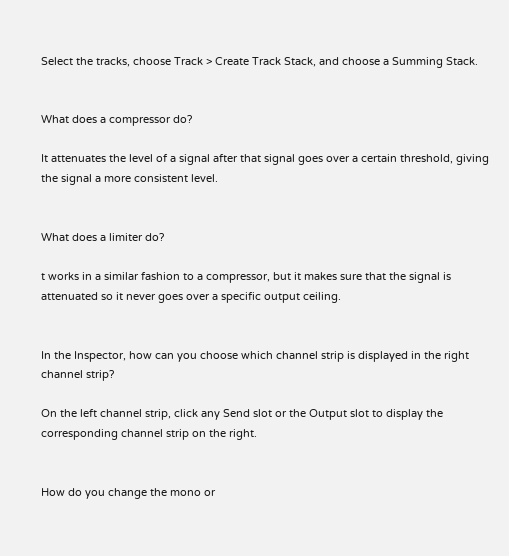Select the tracks, choose Track > Create Track Stack, and choose a Summing Stack.


What does a compressor do?

It attenuates the level of a signal after that signal goes over a certain threshold, giving the signal a more consistent level.


What does a limiter do?

t works in a similar fashion to a compressor, but it makes sure that the signal is attenuated so it never goes over a specific output ceiling.


In the Inspector, how can you choose which channel strip is displayed in the right channel strip?

On the left channel strip, click any Send slot or the Output slot to display the corresponding channel strip on the right.


How do you change the mono or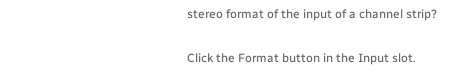stereo format of the input of a channel strip?

Click the Format button in the Input slot.